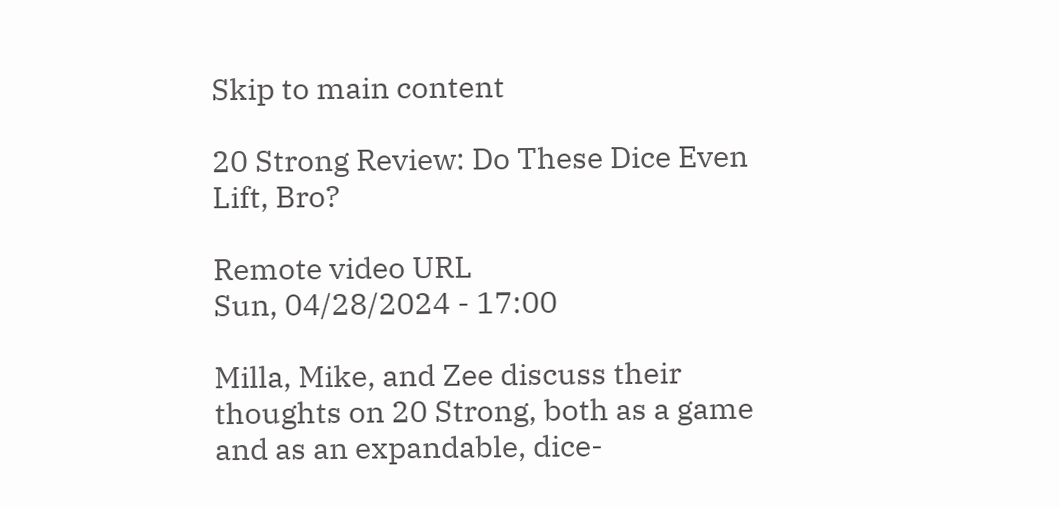Skip to main content

20 Strong Review: Do These Dice Even Lift, Bro?

Remote video URL
Sun, 04/28/2024 - 17:00

Milla, Mike, and Zee discuss their thoughts on 20 Strong, both as a game and as an expandable, dice-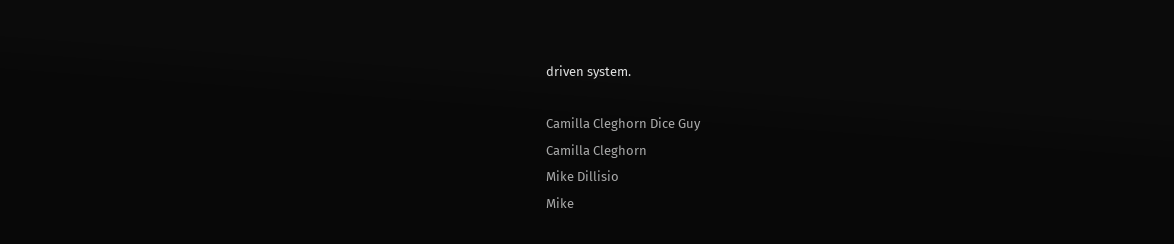driven system.

Camilla Cleghorn Dice Guy
Camilla Cleghorn
Mike Dillisio
Mike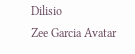Dilisio
Zee Garcia Avatar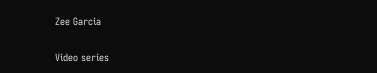Zee Garcia

Video series